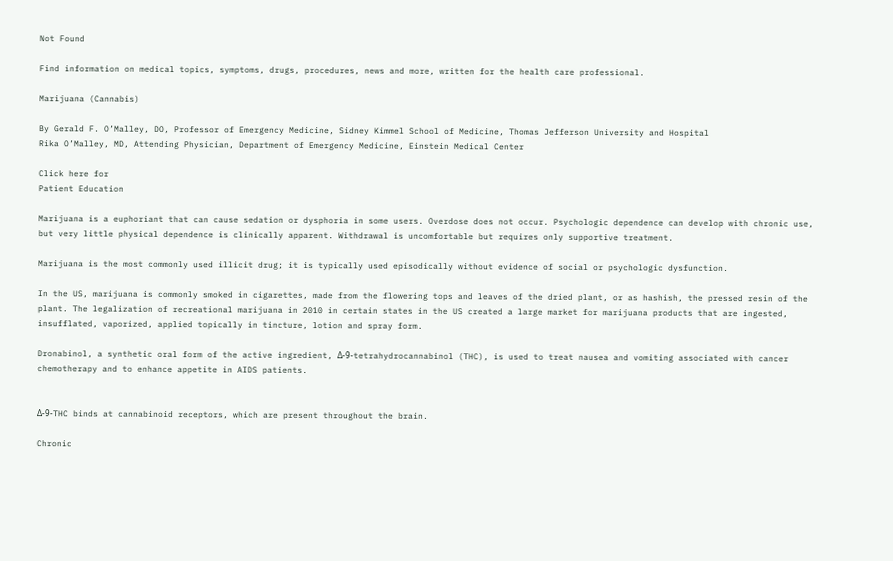Not Found

Find information on medical topics, symptoms, drugs, procedures, news and more, written for the health care professional.

Marijuana (Cannabis)

By Gerald F. O’Malley, DO, Professor of Emergency Medicine, Sidney Kimmel School of Medicine, Thomas Jefferson University and Hospital
Rika O’Malley, MD, Attending Physician, Department of Emergency Medicine, Einstein Medical Center

Click here for
Patient Education

Marijuana is a euphoriant that can cause sedation or dysphoria in some users. Overdose does not occur. Psychologic dependence can develop with chronic use, but very little physical dependence is clinically apparent. Withdrawal is uncomfortable but requires only supportive treatment.

Marijuana is the most commonly used illicit drug; it is typically used episodically without evidence of social or psychologic dysfunction.

In the US, marijuana is commonly smoked in cigarettes, made from the flowering tops and leaves of the dried plant, or as hashish, the pressed resin of the plant. The legalization of recreational marijuana in 2010 in certain states in the US created a large market for marijuana products that are ingested, insufflated, vaporized, applied topically in tincture, lotion and spray form.

Dronabinol, a synthetic oral form of the active ingredient, Δ-9-tetrahydrocannabinol (THC), is used to treat nausea and vomiting associated with cancer chemotherapy and to enhance appetite in AIDS patients.


Δ-9-THC binds at cannabinoid receptors, which are present throughout the brain.

Chronic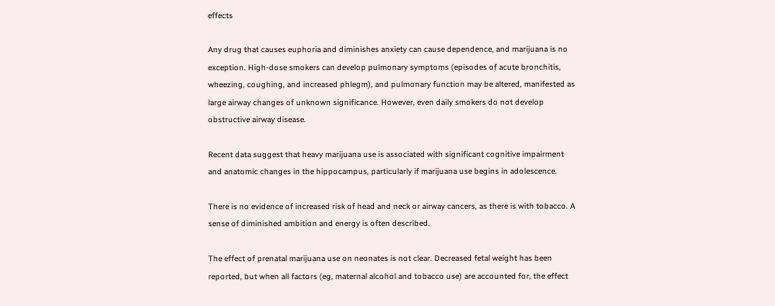effects

Any drug that causes euphoria and diminishes anxiety can cause dependence, and marijuana is no exception. High-dose smokers can develop pulmonary symptoms (episodes of acute bronchitis, wheezing, coughing, and increased phlegm), and pulmonary function may be altered, manifested as large airway changes of unknown significance. However, even daily smokers do not develop obstructive airway disease.

Recent data suggest that heavy marijuana use is associated with significant cognitive impairment and anatomic changes in the hippocampus, particularly if marijuana use begins in adolescence.

There is no evidence of increased risk of head and neck or airway cancers, as there is with tobacco. A sense of diminished ambition and energy is often described.

The effect of prenatal marijuana use on neonates is not clear. Decreased fetal weight has been reported, but when all factors (eg, maternal alcohol and tobacco use) are accounted for, the effect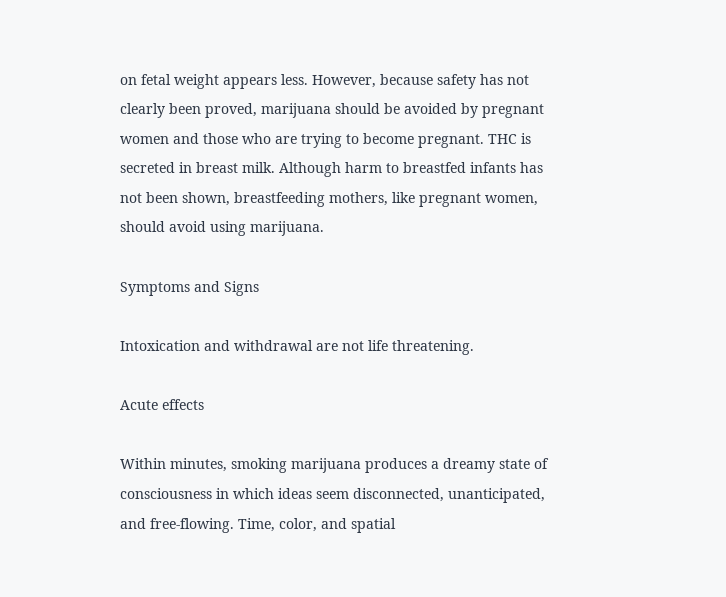on fetal weight appears less. However, because safety has not clearly been proved, marijuana should be avoided by pregnant women and those who are trying to become pregnant. THC is secreted in breast milk. Although harm to breastfed infants has not been shown, breastfeeding mothers, like pregnant women, should avoid using marijuana.

Symptoms and Signs

Intoxication and withdrawal are not life threatening.

Acute effects

Within minutes, smoking marijuana produces a dreamy state of consciousness in which ideas seem disconnected, unanticipated, and free-flowing. Time, color, and spatial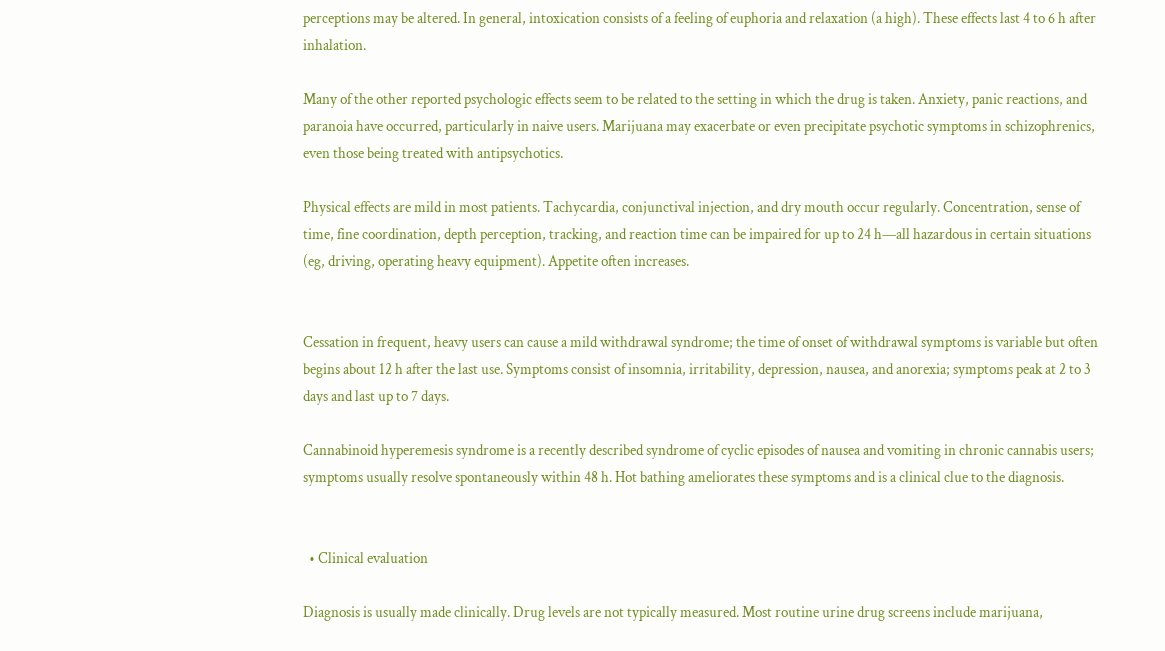perceptions may be altered. In general, intoxication consists of a feeling of euphoria and relaxation (a high). These effects last 4 to 6 h after inhalation.

Many of the other reported psychologic effects seem to be related to the setting in which the drug is taken. Anxiety, panic reactions, and paranoia have occurred, particularly in naive users. Marijuana may exacerbate or even precipitate psychotic symptoms in schizophrenics, even those being treated with antipsychotics.

Physical effects are mild in most patients. Tachycardia, conjunctival injection, and dry mouth occur regularly. Concentration, sense of time, fine coordination, depth perception, tracking, and reaction time can be impaired for up to 24 h—all hazardous in certain situations (eg, driving, operating heavy equipment). Appetite often increases.


Cessation in frequent, heavy users can cause a mild withdrawal syndrome; the time of onset of withdrawal symptoms is variable but often begins about 12 h after the last use. Symptoms consist of insomnia, irritability, depression, nausea, and anorexia; symptoms peak at 2 to 3 days and last up to 7 days.

Cannabinoid hyperemesis syndrome is a recently described syndrome of cyclic episodes of nausea and vomiting in chronic cannabis users; symptoms usually resolve spontaneously within 48 h. Hot bathing ameliorates these symptoms and is a clinical clue to the diagnosis.


  • Clinical evaluation

Diagnosis is usually made clinically. Drug levels are not typically measured. Most routine urine drug screens include marijuana,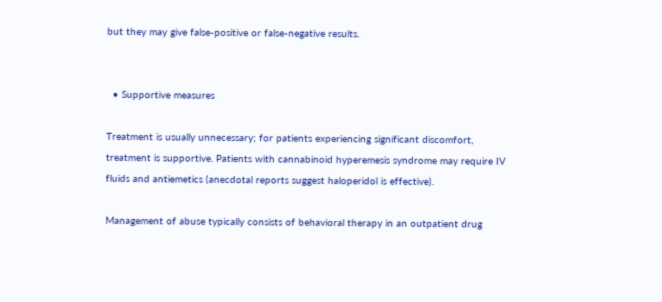but they may give false-positive or false-negative results.


  • Supportive measures

Treatment is usually unnecessary; for patients experiencing significant discomfort, treatment is supportive. Patients with cannabinoid hyperemesis syndrome may require IV fluids and antiemetics (anecdotal reports suggest haloperidol is effective).

Management of abuse typically consists of behavioral therapy in an outpatient drug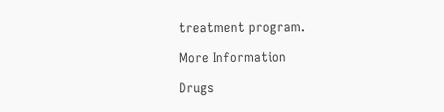treatment program.

More Information

Drugs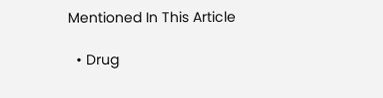Mentioned In This Article

  • Drug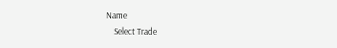Name
    Select Trade